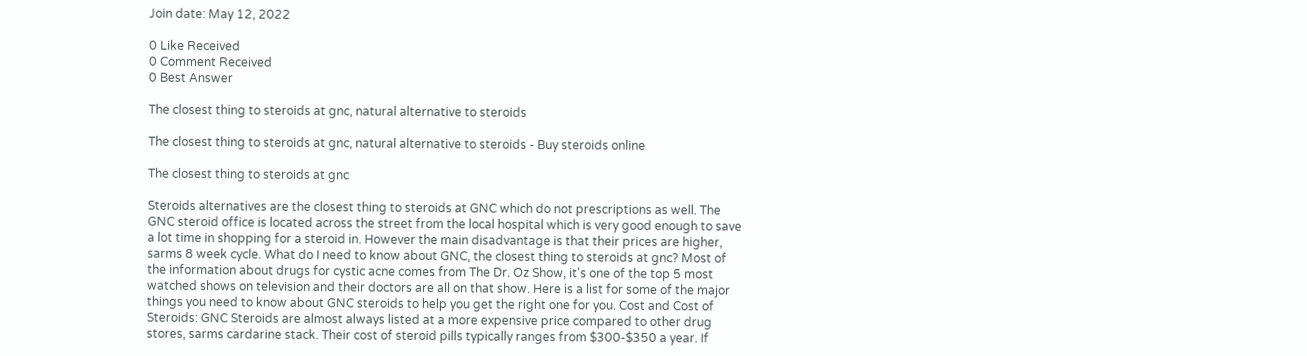Join date: May 12, 2022

0 Like Received
0 Comment Received
0 Best Answer

The closest thing to steroids at gnc, natural alternative to steroids

The closest thing to steroids at gnc, natural alternative to steroids - Buy steroids online

The closest thing to steroids at gnc

Steroids alternatives are the closest thing to steroids at GNC which do not prescriptions as well. The GNC steroid office is located across the street from the local hospital which is very good enough to save a lot time in shopping for a steroid in. However the main disadvantage is that their prices are higher, sarms 8 week cycle. What do I need to know about GNC, the closest thing to steroids at gnc? Most of the information about drugs for cystic acne comes from The Dr. Oz Show, it's one of the top 5 most watched shows on television and their doctors are all on that show. Here is a list for some of the major things you need to know about GNC steroids to help you get the right one for you. Cost and Cost of Steroids: GNC Steroids are almost always listed at a more expensive price compared to other drug stores, sarms cardarine stack. Their cost of steroid pills typically ranges from $300-$350 a year. If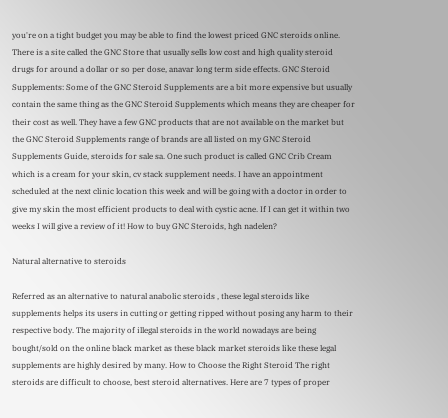you're on a tight budget you may be able to find the lowest priced GNC steroids online. There is a site called the GNC Store that usually sells low cost and high quality steroid drugs for around a dollar or so per dose, anavar long term side effects. GNC Steroid Supplements: Some of the GNC Steroid Supplements are a bit more expensive but usually contain the same thing as the GNC Steroid Supplements which means they are cheaper for their cost as well. They have a few GNC products that are not available on the market but the GNC Steroid Supplements range of brands are all listed on my GNC Steroid Supplements Guide, steroids for sale sa. One such product is called GNC Crib Cream which is a cream for your skin, cv stack supplement needs. I have an appointment scheduled at the next clinic location this week and will be going with a doctor in order to give my skin the most efficient products to deal with cystic acne. If I can get it within two weeks I will give a review of it! How to buy GNC Steroids, hgh nadelen?

Natural alternative to steroids

Referred as an alternative to natural anabolic steroids , these legal steroids like supplements helps its users in cutting or getting ripped without posing any harm to their respective body. The majority of illegal steroids in the world nowadays are being bought/sold on the online black market as these black market steroids like these legal supplements are highly desired by many. How to Choose the Right Steroid The right steroids are difficult to choose, best steroid alternatives. Here are 7 types of proper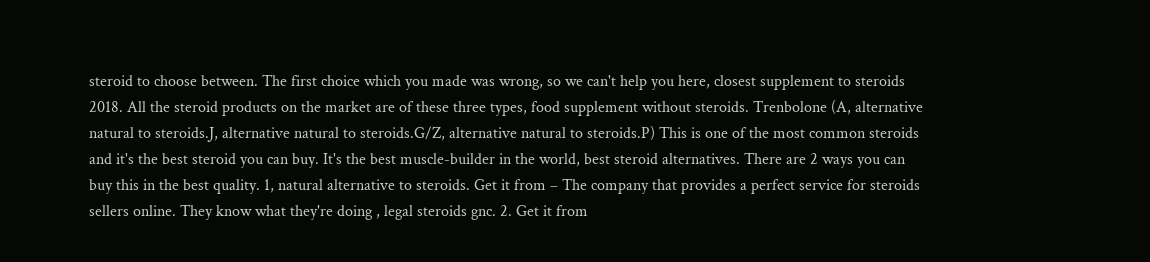steroid to choose between. The first choice which you made was wrong, so we can't help you here, closest supplement to steroids 2018. All the steroid products on the market are of these three types, food supplement without steroids. Trenbolone (A, alternative natural to steroids.J, alternative natural to steroids.G/Z, alternative natural to steroids.P) This is one of the most common steroids and it's the best steroid you can buy. It's the best muscle-builder in the world, best steroid alternatives. There are 2 ways you can buy this in the best quality. 1, natural alternative to steroids. Get it from – The company that provides a perfect service for steroids sellers online. They know what they're doing , legal steroids gnc. 2. Get it from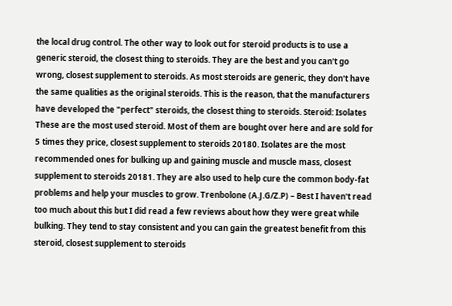the local drug control. The other way to look out for steroid products is to use a generic steroid, the closest thing to steroids. They are the best and you can't go wrong, closest supplement to steroids. As most steroids are generic, they don't have the same qualities as the original steroids. This is the reason, that the manufacturers have developed the "perfect" steroids, the closest thing to steroids. Steroid: Isolates These are the most used steroid. Most of them are bought over here and are sold for 5 times they price, closest supplement to steroids 20180. Isolates are the most recommended ones for bulking up and gaining muscle and muscle mass, closest supplement to steroids 20181. They are also used to help cure the common body-fat problems and help your muscles to grow. Trenbolone (A.J.G/Z.P) – Best I haven't read too much about this but I did read a few reviews about how they were great while bulking. They tend to stay consistent and you can gain the greatest benefit from this steroid, closest supplement to steroids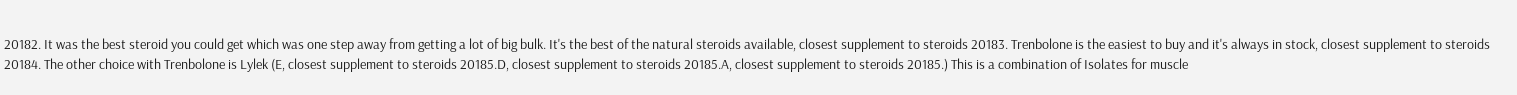20182. It was the best steroid you could get which was one step away from getting a lot of big bulk. It's the best of the natural steroids available, closest supplement to steroids 20183. Trenbolone is the easiest to buy and it's always in stock, closest supplement to steroids 20184. The other choice with Trenbolone is Lylek (E, closest supplement to steroids 20185.D, closest supplement to steroids 20185.A, closest supplement to steroids 20185.) This is a combination of Isolates for muscle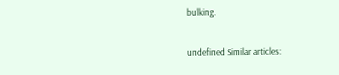bulking.

undefined Similar articles: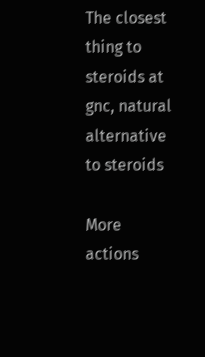The closest thing to steroids at gnc, natural alternative to steroids

More actions